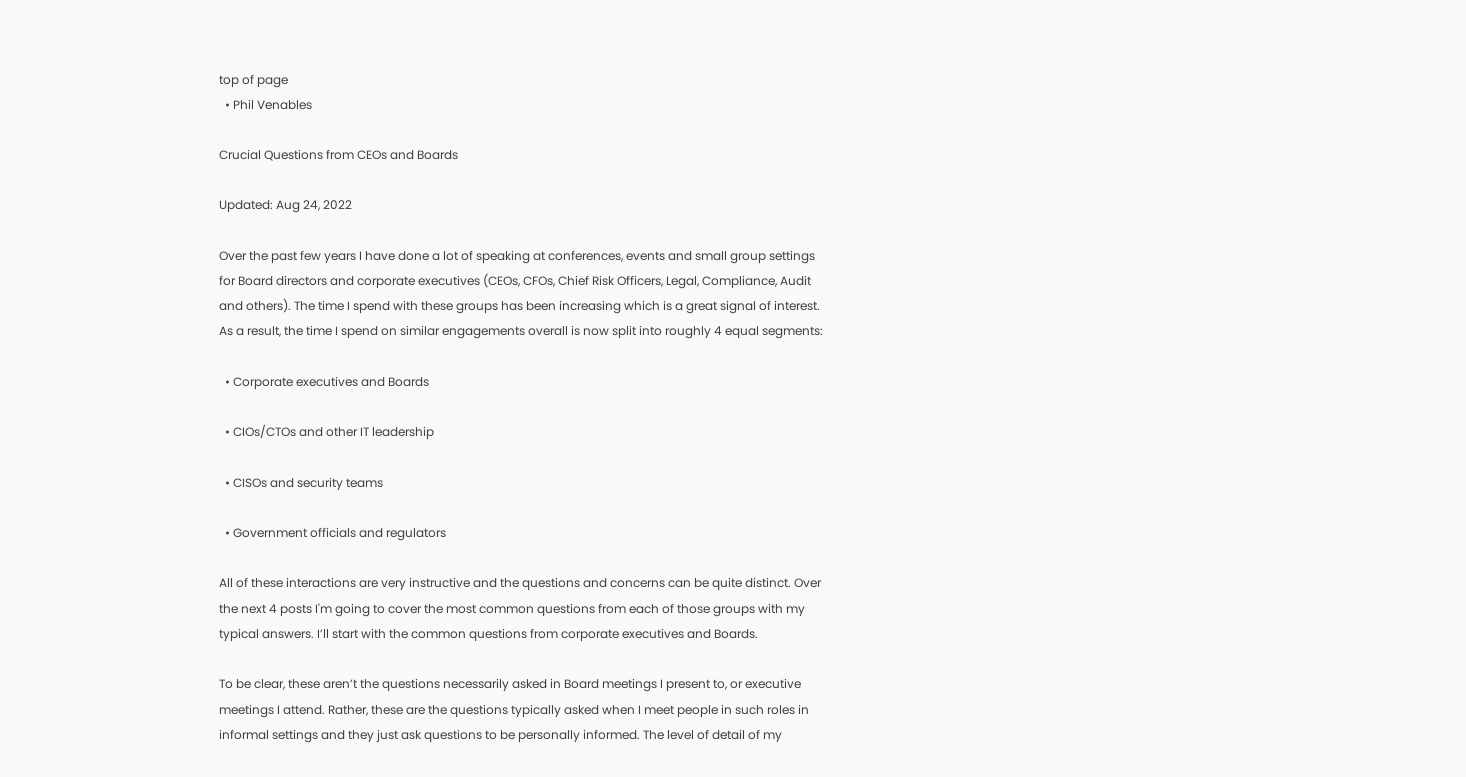top of page
  • Phil Venables

Crucial Questions from CEOs and Boards

Updated: Aug 24, 2022

Over the past few years I have done a lot of speaking at conferences, events and small group settings for Board directors and corporate executives (CEOs, CFOs, Chief Risk Officers, Legal, Compliance, Audit and others). The time I spend with these groups has been increasing which is a great signal of interest. As a result, the time I spend on similar engagements overall is now split into roughly 4 equal segments:

  • Corporate executives and Boards

  • CIOs/CTOs and other IT leadership

  • CISOs and security teams

  • Government officials and regulators

All of these interactions are very instructive and the questions and concerns can be quite distinct. Over the next 4 posts I'm going to cover the most common questions from each of those groups with my typical answers. I’ll start with the common questions from corporate executives and Boards.

To be clear, these aren’t the questions necessarily asked in Board meetings I present to, or executive meetings I attend. Rather, these are the questions typically asked when I meet people in such roles in informal settings and they just ask questions to be personally informed. The level of detail of my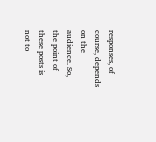responses, of course, depends on the audience. So, the point of these posts is not to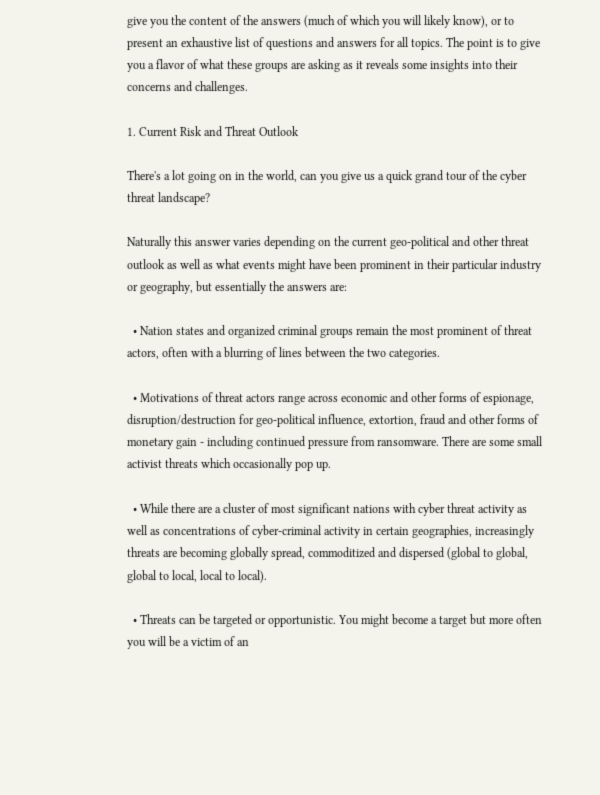give you the content of the answers (much of which you will likely know), or to present an exhaustive list of questions and answers for all topics. The point is to give you a flavor of what these groups are asking as it reveals some insights into their concerns and challenges.

1. Current Risk and Threat Outlook

There's a lot going on in the world, can you give us a quick grand tour of the cyber threat landscape?

Naturally this answer varies depending on the current geo-political and other threat outlook as well as what events might have been prominent in their particular industry or geography, but essentially the answers are:

  • Nation states and organized criminal groups remain the most prominent of threat actors, often with a blurring of lines between the two categories.

  • Motivations of threat actors range across economic and other forms of espionage, disruption/destruction for geo-political influence, extortion, fraud and other forms of monetary gain - including continued pressure from ransomware. There are some small activist threats which occasionally pop up.

  • While there are a cluster of most significant nations with cyber threat activity as well as concentrations of cyber-criminal activity in certain geographies, increasingly threats are becoming globally spread, commoditized and dispersed (global to global, global to local, local to local).

  • Threats can be targeted or opportunistic. You might become a target but more often you will be a victim of an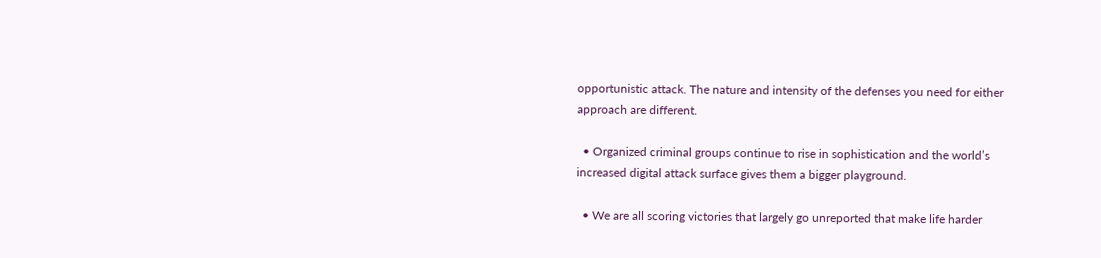opportunistic attack. The nature and intensity of the defenses you need for either approach are different.

  • Organized criminal groups continue to rise in sophistication and the world’s increased digital attack surface gives them a bigger playground.

  • We are all scoring victories that largely go unreported that make life harder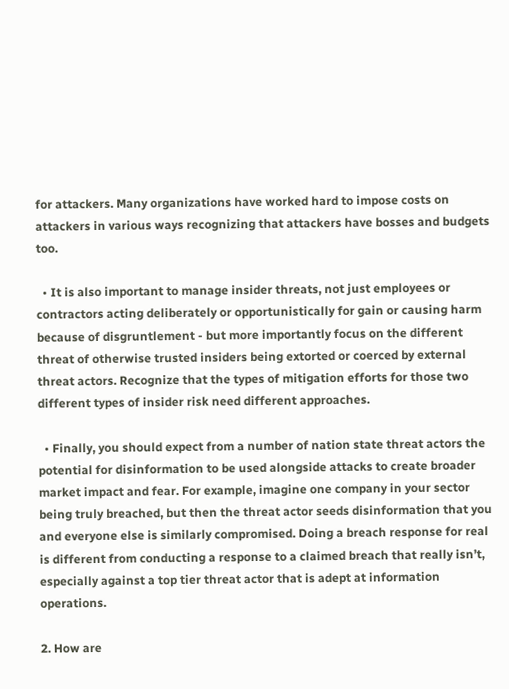for attackers. Many organizations have worked hard to impose costs on attackers in various ways recognizing that attackers have bosses and budgets too.

  • It is also important to manage insider threats, not just employees or contractors acting deliberately or opportunistically for gain or causing harm because of disgruntlement - but more importantly focus on the different threat of otherwise trusted insiders being extorted or coerced by external threat actors. Recognize that the types of mitigation efforts for those two different types of insider risk need different approaches.

  • Finally, you should expect from a number of nation state threat actors the potential for disinformation to be used alongside attacks to create broader market impact and fear. For example, imagine one company in your sector being truly breached, but then the threat actor seeds disinformation that you and everyone else is similarly compromised. Doing a breach response for real is different from conducting a response to a claimed breach that really isn’t, especially against a top tier threat actor that is adept at information operations.

2. How are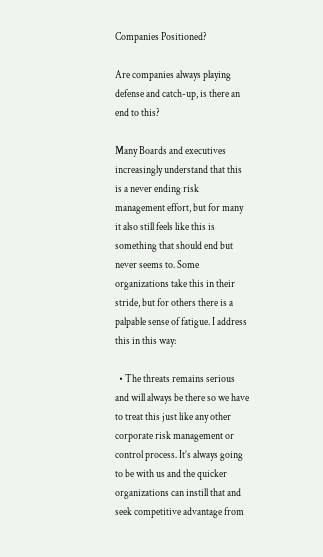Companies Positioned?

Are companies always playing defense and catch-up, is there an end to this?

Many Boards and executives increasingly understand that this is a never ending risk management effort, but for many it also still feels like this is something that should end but never seems to. Some organizations take this in their stride, but for others there is a palpable sense of fatigue. I address this in this way:

  • The threats remains serious and will always be there so we have to treat this just like any other corporate risk management or control process. It’s always going to be with us and the quicker organizations can instill that and seek competitive advantage from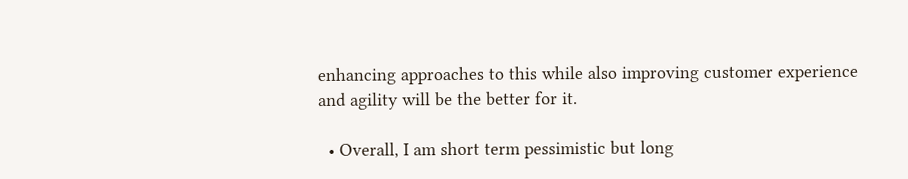enhancing approaches to this while also improving customer experience and agility will be the better for it.

  • Overall, I am short term pessimistic but long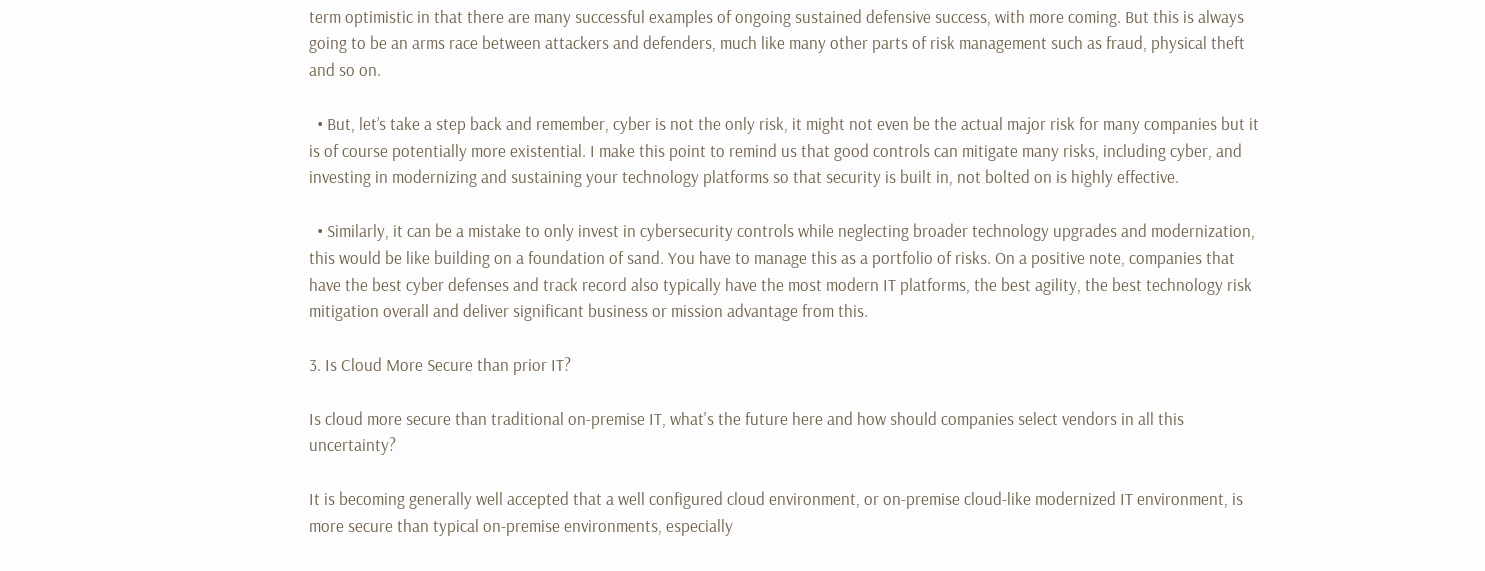term optimistic in that there are many successful examples of ongoing sustained defensive success, with more coming. But this is always going to be an arms race between attackers and defenders, much like many other parts of risk management such as fraud, physical theft and so on.

  • But, let’s take a step back and remember, cyber is not the only risk, it might not even be the actual major risk for many companies but it is of course potentially more existential. I make this point to remind us that good controls can mitigate many risks, including cyber, and investing in modernizing and sustaining your technology platforms so that security is built in, not bolted on is highly effective.

  • Similarly, it can be a mistake to only invest in cybersecurity controls while neglecting broader technology upgrades and modernization, this would be like building on a foundation of sand. You have to manage this as a portfolio of risks. On a positive note, companies that have the best cyber defenses and track record also typically have the most modern IT platforms, the best agility, the best technology risk mitigation overall and deliver significant business or mission advantage from this.

3. Is Cloud More Secure than prior IT?

Is cloud more secure than traditional on-premise IT, what's the future here and how should companies select vendors in all this uncertainty?

It is becoming generally well accepted that a well configured cloud environment, or on-premise cloud-like modernized IT environment, is more secure than typical on-premise environments, especially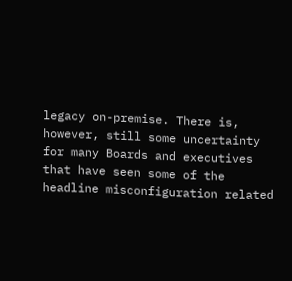legacy on-premise. There is, however, still some uncertainty for many Boards and executives that have seen some of the headline misconfiguration related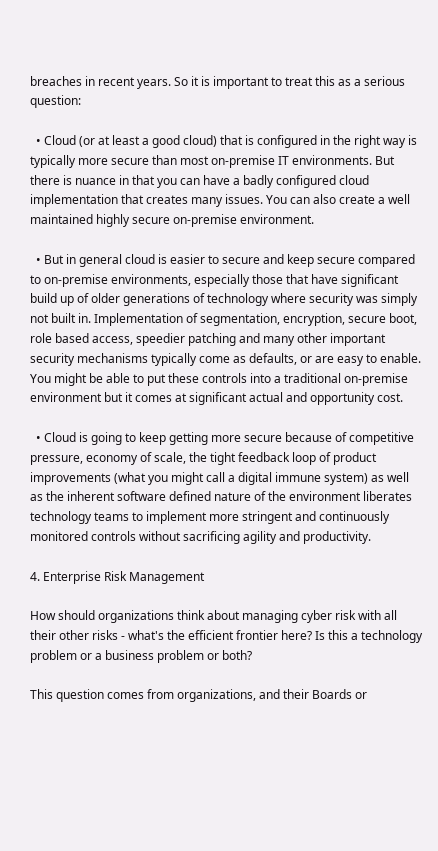breaches in recent years. So it is important to treat this as a serious question:

  • Cloud (or at least a good cloud) that is configured in the right way is typically more secure than most on-premise IT environments. But there is nuance in that you can have a badly configured cloud implementation that creates many issues. You can also create a well maintained highly secure on-premise environment.

  • But in general cloud is easier to secure and keep secure compared to on-premise environments, especially those that have significant build up of older generations of technology where security was simply not built in. Implementation of segmentation, encryption, secure boot, role based access, speedier patching and many other important security mechanisms typically come as defaults, or are easy to enable. You might be able to put these controls into a traditional on-premise environment but it comes at significant actual and opportunity cost.

  • Cloud is going to keep getting more secure because of competitive pressure, economy of scale, the tight feedback loop of product improvements (what you might call a digital immune system) as well as the inherent software defined nature of the environment liberates technology teams to implement more stringent and continuously monitored controls without sacrificing agility and productivity.

4. Enterprise Risk Management

How should organizations think about managing cyber risk with all their other risks - what's the efficient frontier here? Is this a technology problem or a business problem or both?

This question comes from organizations, and their Boards or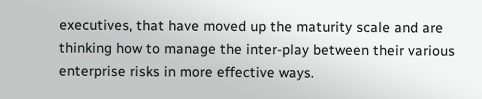executives, that have moved up the maturity scale and are thinking how to manage the inter-play between their various enterprise risks in more effective ways.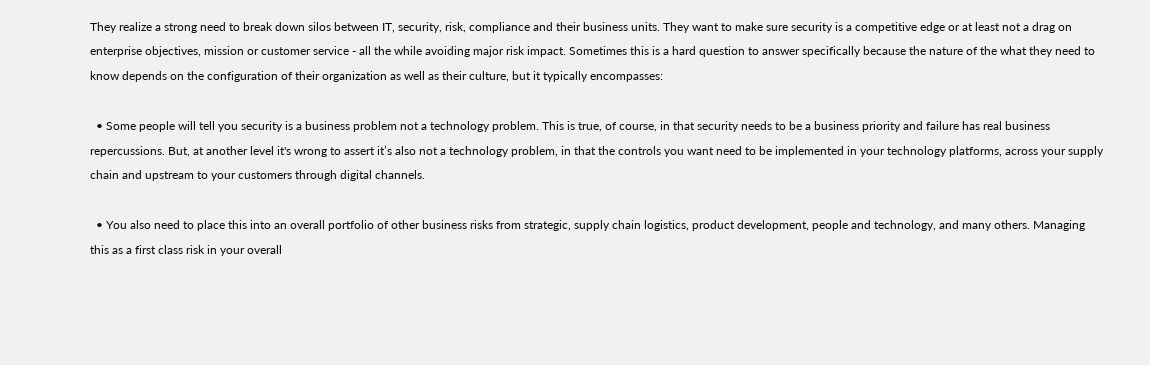They realize a strong need to break down silos between IT, security, risk, compliance and their business units. They want to make sure security is a competitive edge or at least not a drag on enterprise objectives, mission or customer service - all the while avoiding major risk impact. Sometimes this is a hard question to answer specifically because the nature of the what they need to know depends on the configuration of their organization as well as their culture, but it typically encompasses:

  • Some people will tell you security is a business problem not a technology problem. This is true, of course, in that security needs to be a business priority and failure has real business repercussions. But, at another level it's wrong to assert it’s also not a technology problem, in that the controls you want need to be implemented in your technology platforms, across your supply chain and upstream to your customers through digital channels.

  • You also need to place this into an overall portfolio of other business risks from strategic, supply chain logistics, product development, people and technology, and many others. Managing this as a first class risk in your overall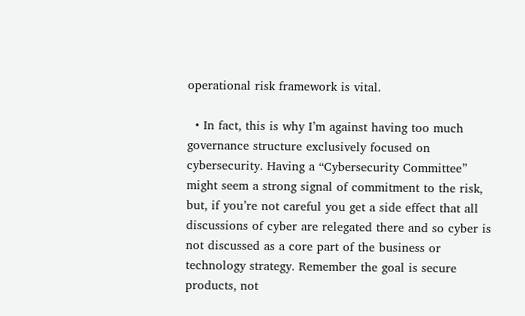operational risk framework is vital.

  • In fact, this is why I’m against having too much governance structure exclusively focused on cybersecurity. Having a “Cybersecurity Committee” might seem a strong signal of commitment to the risk, but, if you’re not careful you get a side effect that all discussions of cyber are relegated there and so cyber is not discussed as a core part of the business or technology strategy. Remember the goal is secure products, not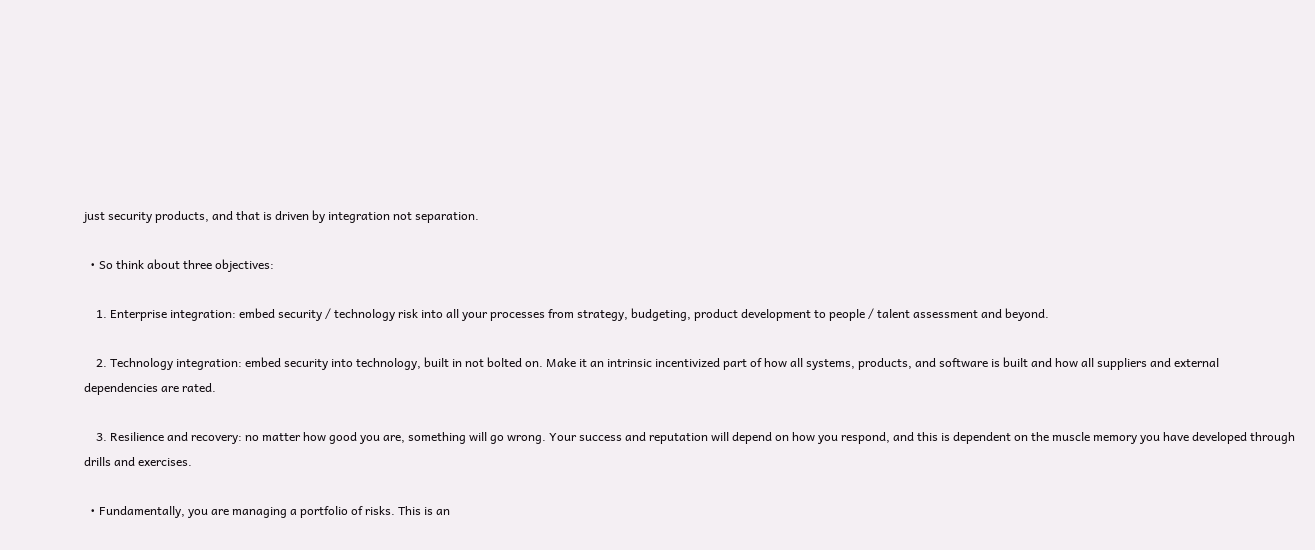just security products, and that is driven by integration not separation.

  • So think about three objectives:

    1. Enterprise integration: embed security / technology risk into all your processes from strategy, budgeting, product development to people / talent assessment and beyond.

    2. Technology integration: embed security into technology, built in not bolted on. Make it an intrinsic incentivized part of how all systems, products, and software is built and how all suppliers and external dependencies are rated.

    3. Resilience and recovery: no matter how good you are, something will go wrong. Your success and reputation will depend on how you respond, and this is dependent on the muscle memory you have developed through drills and exercises.

  • Fundamentally, you are managing a portfolio of risks. This is an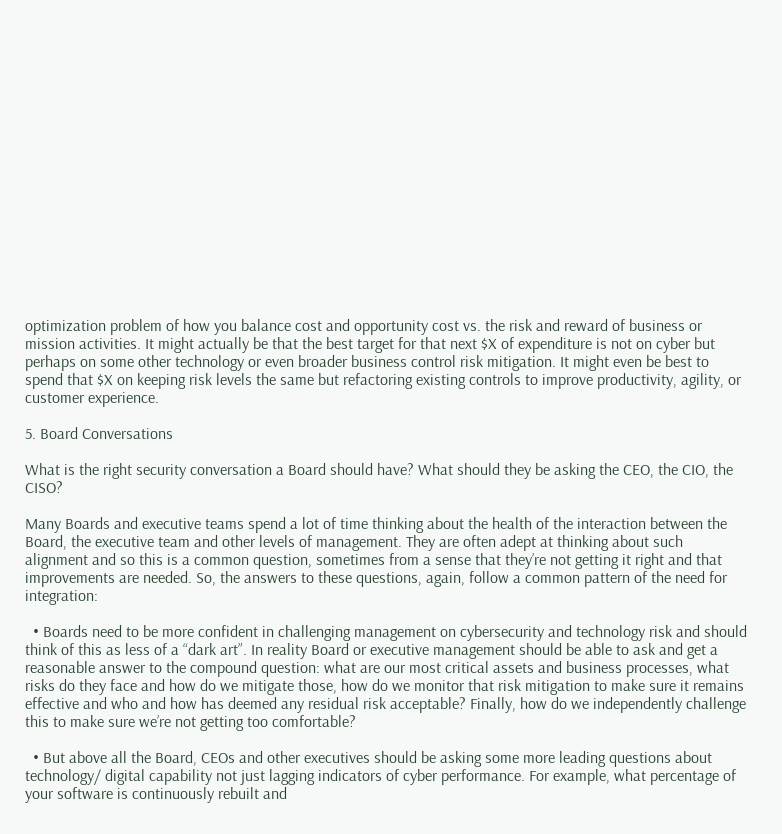optimization problem of how you balance cost and opportunity cost vs. the risk and reward of business or mission activities. It might actually be that the best target for that next $X of expenditure is not on cyber but perhaps on some other technology or even broader business control risk mitigation. It might even be best to spend that $X on keeping risk levels the same but refactoring existing controls to improve productivity, agility, or customer experience.

5. Board Conversations

What is the right security conversation a Board should have? What should they be asking the CEO, the CIO, the CISO?

Many Boards and executive teams spend a lot of time thinking about the health of the interaction between the Board, the executive team and other levels of management. They are often adept at thinking about such alignment and so this is a common question, sometimes from a sense that they’re not getting it right and that improvements are needed. So, the answers to these questions, again, follow a common pattern of the need for integration:

  • Boards need to be more confident in challenging management on cybersecurity and technology risk and should think of this as less of a “dark art”. In reality Board or executive management should be able to ask and get a reasonable answer to the compound question: what are our most critical assets and business processes, what risks do they face and how do we mitigate those, how do we monitor that risk mitigation to make sure it remains effective and who and how has deemed any residual risk acceptable? Finally, how do we independently challenge this to make sure we’re not getting too comfortable?

  • But above all the Board, CEOs and other executives should be asking some more leading questions about technology/ digital capability not just lagging indicators of cyber performance. For example, what percentage of your software is continuously rebuilt and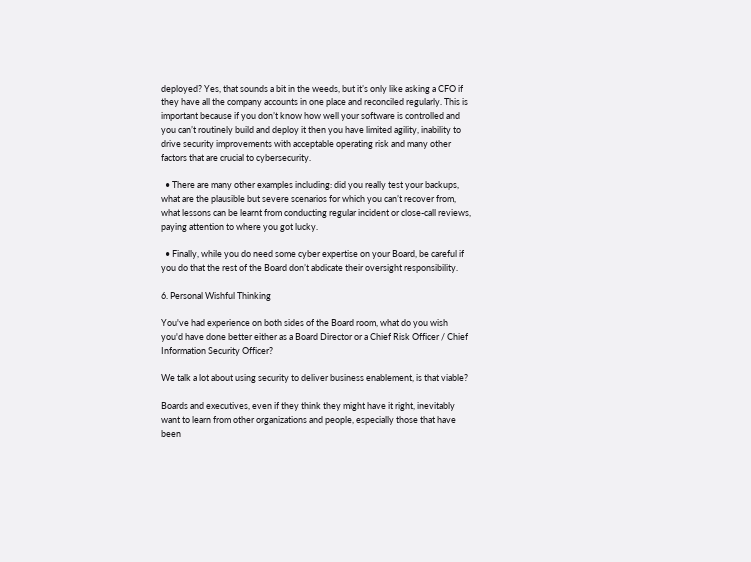deployed? Yes, that sounds a bit in the weeds, but it’s only like asking a CFO if they have all the company accounts in one place and reconciled regularly. This is important because if you don’t know how well your software is controlled and you can’t routinely build and deploy it then you have limited agility, inability to drive security improvements with acceptable operating risk and many other factors that are crucial to cybersecurity.

  • There are many other examples including: did you really test your backups, what are the plausible but severe scenarios for which you can’t recover from, what lessons can be learnt from conducting regular incident or close-call reviews, paying attention to where you got lucky.

  • Finally, while you do need some cyber expertise on your Board, be careful if you do that the rest of the Board don’t abdicate their oversight responsibility.

6. Personal Wishful Thinking

You've had experience on both sides of the Board room, what do you wish you'd have done better either as a Board Director or a Chief Risk Officer / Chief Information Security Officer?

We talk a lot about using security to deliver business enablement, is that viable?

Boards and executives, even if they think they might have it right, inevitably want to learn from other organizations and people, especially those that have been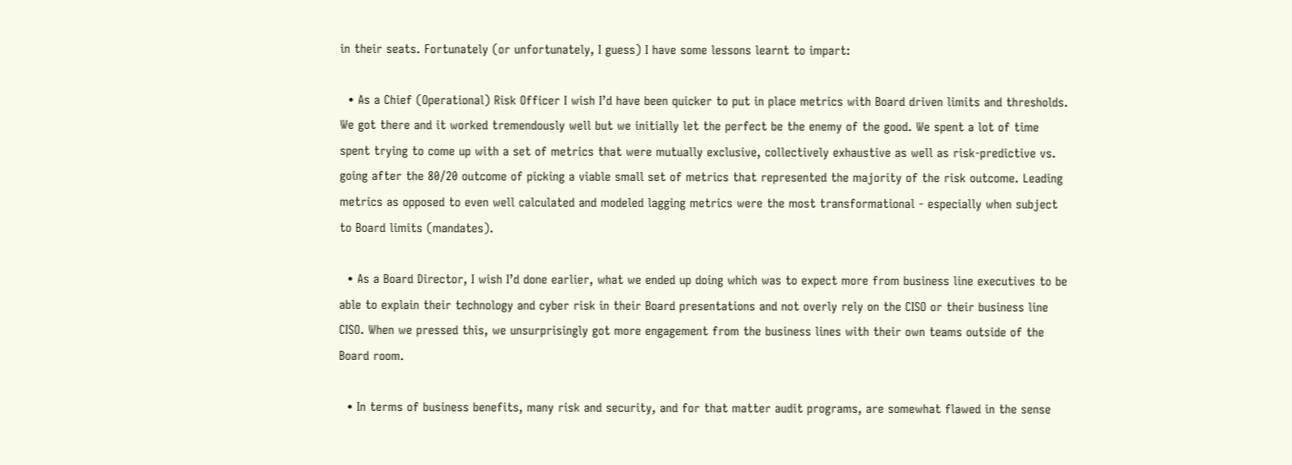in their seats. Fortunately (or unfortunately, I guess) I have some lessons learnt to impart:

  • As a Chief (Operational) Risk Officer I wish I’d have been quicker to put in place metrics with Board driven limits and thresholds. We got there and it worked tremendously well but we initially let the perfect be the enemy of the good. We spent a lot of time spent trying to come up with a set of metrics that were mutually exclusive, collectively exhaustive as well as risk-predictive vs. going after the 80/20 outcome of picking a viable small set of metrics that represented the majority of the risk outcome. Leading metrics as opposed to even well calculated and modeled lagging metrics were the most transformational - especially when subject to Board limits (mandates).

  • As a Board Director, I wish I’d done earlier, what we ended up doing which was to expect more from business line executives to be able to explain their technology and cyber risk in their Board presentations and not overly rely on the CISO or their business line CISO. When we pressed this, we unsurprisingly got more engagement from the business lines with their own teams outside of the Board room.

  • In terms of business benefits, many risk and security, and for that matter audit programs, are somewhat flawed in the sense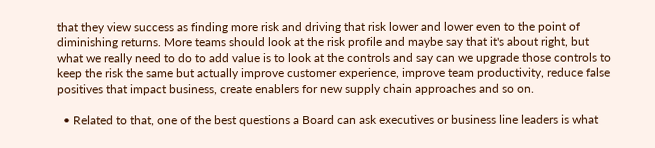that they view success as finding more risk and driving that risk lower and lower even to the point of diminishing returns. More teams should look at the risk profile and maybe say that it's about right, but what we really need to do to add value is to look at the controls and say can we upgrade those controls to keep the risk the same but actually improve customer experience, improve team productivity, reduce false positives that impact business, create enablers for new supply chain approaches and so on.

  • Related to that, one of the best questions a Board can ask executives or business line leaders is what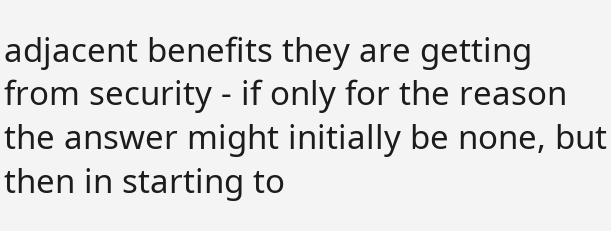adjacent benefits they are getting from security - if only for the reason the answer might initially be none, but then in starting to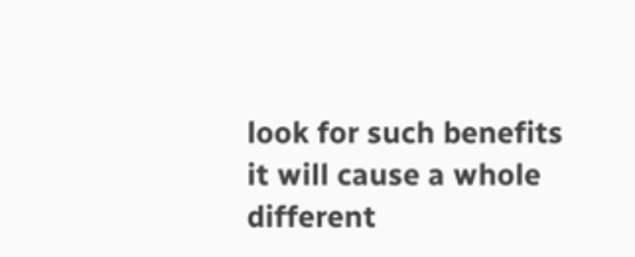look for such benefits it will cause a whole different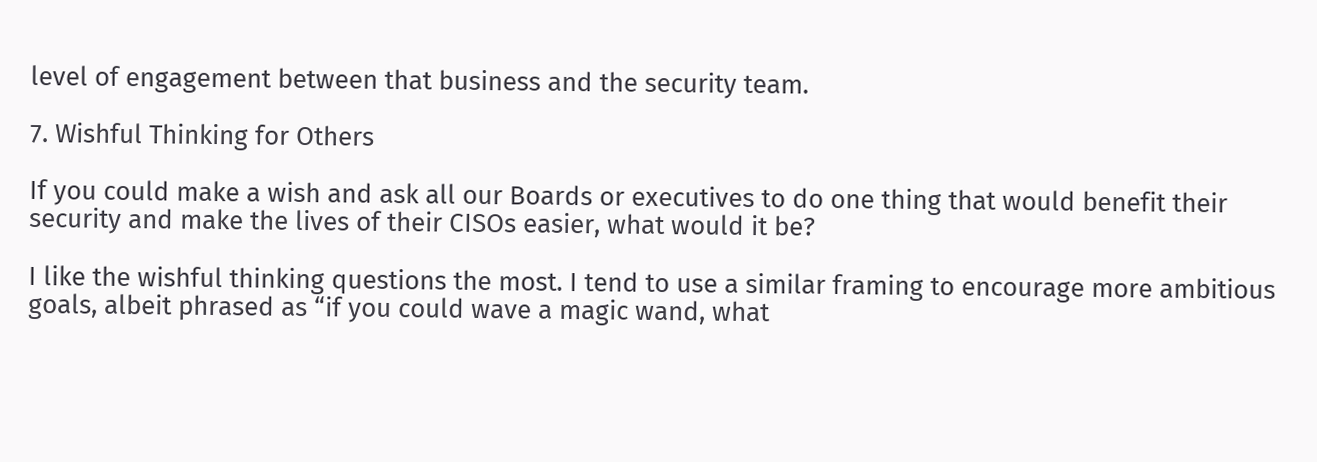level of engagement between that business and the security team.

7. Wishful Thinking for Others

If you could make a wish and ask all our Boards or executives to do one thing that would benefit their security and make the lives of their CISOs easier, what would it be?

I like the wishful thinking questions the most. I tend to use a similar framing to encourage more ambitious goals, albeit phrased as “if you could wave a magic wand, what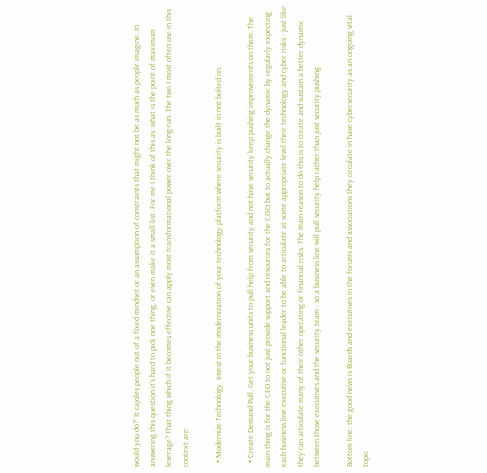would you do?” It cajoles people out of a fixed mindset or an assumption of constraints that might not be as much as people imagine. In answering this question it’s hard to pick one thing, or even make it a small list. For me I think of this as: what is the point of maximum leverage? That thing which if it becomes effective can apply most transformational power over the long-run. The two I most often use in this context are:

  • Modernize Technology. Invest in the modernization of your technology platform where security is built in not bolted on.

  • Create Demand Pull. Get your business units to pull help from security and not have security keep pushing improvements on them. The main thing is for the CEO to not just provide support and resources for the CISO but to actually change the dynamic by regularly expecting each business line executive or functional leader to be able to articulate at some appropriate level their technology and cyber risks - just like they can articulate many of their other operating or financial risks. The main reason to do this is to create and sustain a better dynamic between those executives and the security team - so a business line will pull security help rather than just security pushing.

Bottom line: the good news is Boards and executives in the forums and associations they circulate in have cybersecurity as an ongoing vital topic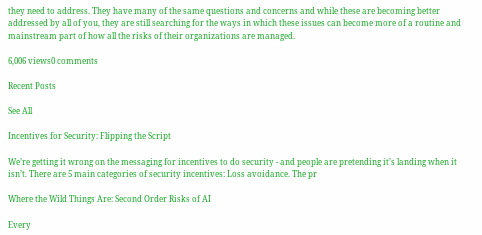they need to address. They have many of the same questions and concerns and while these are becoming better addressed by all of you, they are still searching for the ways in which these issues can become more of a routine and mainstream part of how all the risks of their organizations are managed.

6,006 views0 comments

Recent Posts

See All

Incentives for Security: Flipping the Script

We’re getting it wrong on the messaging for incentives to do security - and people are pretending it’s landing when it isn’t. There are 5 main categories of security incentives: Loss avoidance. The pr

Where the Wild Things Are: Second Order Risks of AI

Every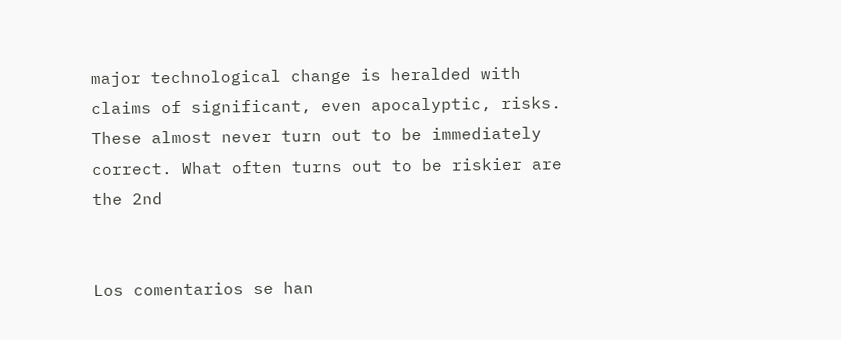major technological change is heralded with claims of significant, even apocalyptic, risks. These almost never turn out to be immediately correct. What often turns out to be riskier are the 2nd


Los comentarios se han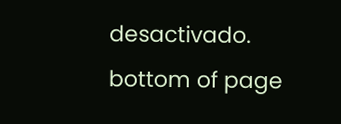desactivado.
bottom of page